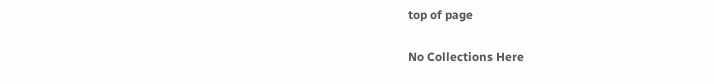top of page

No Collections Here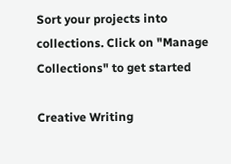Sort your projects into collections. Click on "Manage Collections" to get started

Creative Writing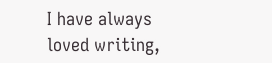I have always loved writing,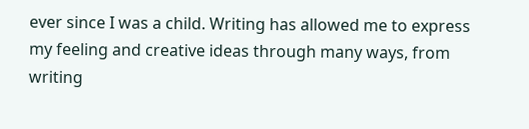ever since I was a child. Writing has allowed me to express my feeling and creative ideas through many ways, from writing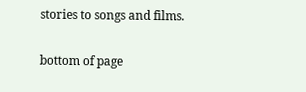stories to songs and films.

bottom of page